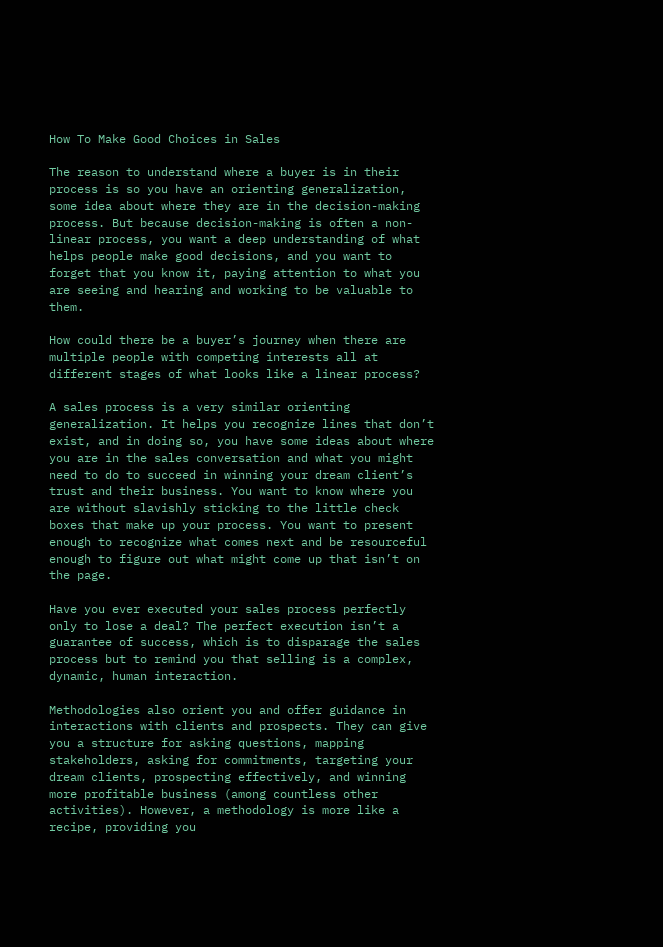How To Make Good Choices in Sales

The reason to understand where a buyer is in their process is so you have an orienting generalization, some idea about where they are in the decision-making process. But because decision-making is often a non-linear process, you want a deep understanding of what helps people make good decisions, and you want to forget that you know it, paying attention to what you are seeing and hearing and working to be valuable to them.

How could there be a buyer’s journey when there are multiple people with competing interests all at different stages of what looks like a linear process?

A sales process is a very similar orienting generalization. It helps you recognize lines that don’t exist, and in doing so, you have some ideas about where you are in the sales conversation and what you might need to do to succeed in winning your dream client’s trust and their business. You want to know where you are without slavishly sticking to the little check boxes that make up your process. You want to present enough to recognize what comes next and be resourceful enough to figure out what might come up that isn’t on the page.

Have you ever executed your sales process perfectly only to lose a deal? The perfect execution isn’t a guarantee of success, which is to disparage the sales process but to remind you that selling is a complex, dynamic, human interaction.

Methodologies also orient you and offer guidance in interactions with clients and prospects. They can give you a structure for asking questions, mapping stakeholders, asking for commitments, targeting your dream clients, prospecting effectively, and winning more profitable business (among countless other activities). However, a methodology is more like a recipe, providing you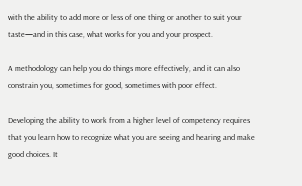with the ability to add more or less of one thing or another to suit your taste—and in this case, what works for you and your prospect.

A methodology can help you do things more effectively, and it can also constrain you, sometimes for good, sometimes with poor effect.

Developing the ability to work from a higher level of competency requires that you learn how to recognize what you are seeing and hearing and make good choices. It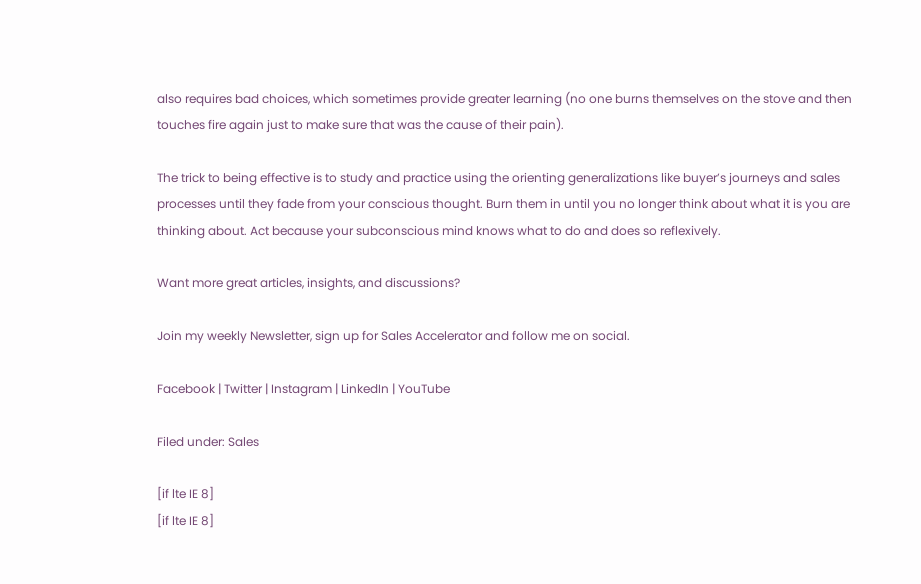also requires bad choices, which sometimes provide greater learning (no one burns themselves on the stove and then touches fire again just to make sure that was the cause of their pain).

The trick to being effective is to study and practice using the orienting generalizations like buyer’s journeys and sales processes until they fade from your conscious thought. Burn them in until you no longer think about what it is you are thinking about. Act because your subconscious mind knows what to do and does so reflexively.

Want more great articles, insights, and discussions?

Join my weekly Newsletter, sign up for Sales Accelerator and follow me on social.

Facebook | Twitter | Instagram | LinkedIn | YouTube

Filed under: Sales

[if lte IE 8]
[if lte IE 8]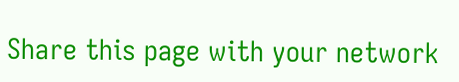Share this page with your network